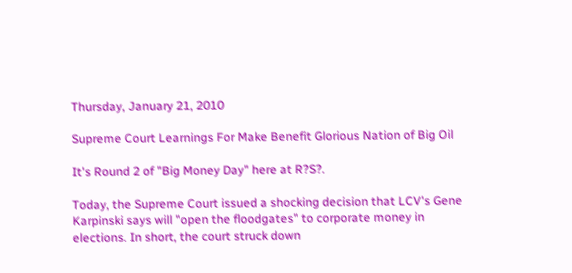Thursday, January 21, 2010

Supreme Court Learnings For Make Benefit Glorious Nation of Big Oil

It's Round 2 of "Big Money Day" here at R?S?.

Today, the Supreme Court issued a shocking decision that LCV's Gene Karpinski says will "open the floodgates" to corporate money in elections. In short, the court struck down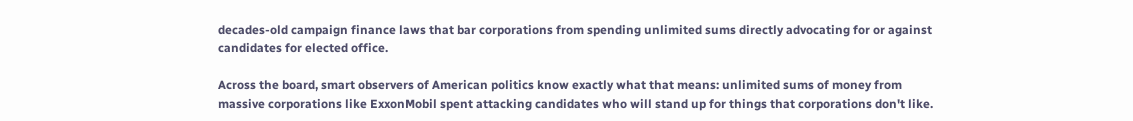decades-old campaign finance laws that bar corporations from spending unlimited sums directly advocating for or against candidates for elected office.

Across the board, smart observers of American politics know exactly what that means: unlimited sums of money from massive corporations like ExxonMobil spent attacking candidates who will stand up for things that corporations don't like.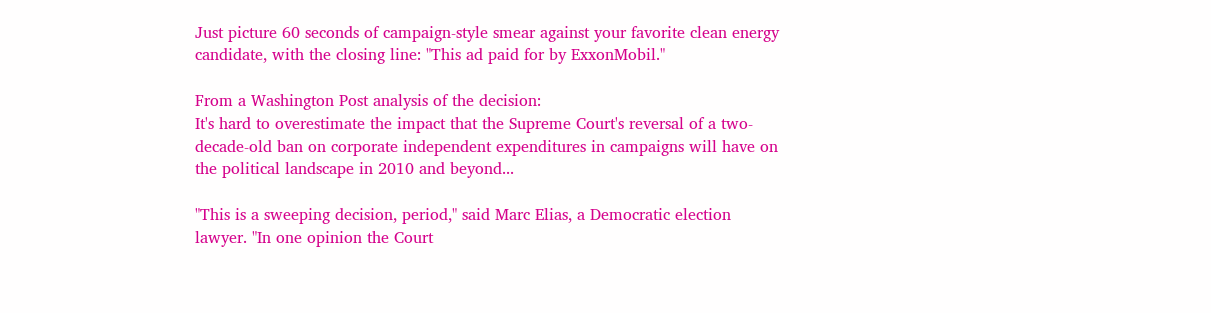Just picture 60 seconds of campaign-style smear against your favorite clean energy candidate, with the closing line: "This ad paid for by ExxonMobil."

From a Washington Post analysis of the decision:
It's hard to overestimate the impact that the Supreme Court's reversal of a two-decade-old ban on corporate independent expenditures in campaigns will have on the political landscape in 2010 and beyond...

"This is a sweeping decision, period," said Marc Elias, a Democratic election lawyer. "In one opinion the Court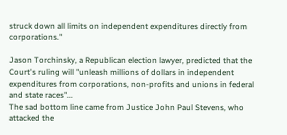struck down all limits on independent expenditures directly from corporations."

Jason Torchinsky, a Republican election lawyer, predicted that the Court's ruling will "unleash millions of dollars in independent expenditures from corporations, non-profits and unions in federal and state races"...
The sad bottom line came from Justice John Paul Stevens, who attacked the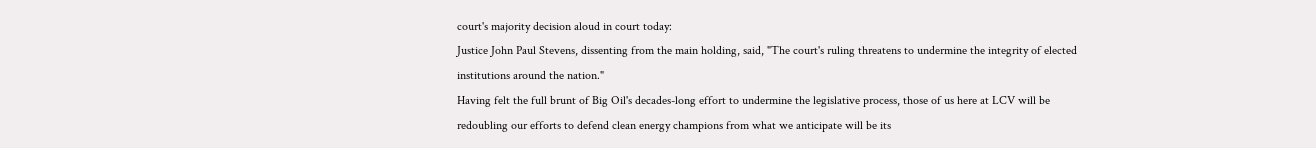court's majority decision aloud in court today:
Justice John Paul Stevens, dissenting from the main holding, said, "The court's ruling threatens to undermine the integrity of elected institutions around the nation."
Having felt the full brunt of Big Oil's decades-long effort to undermine the legislative process, those of us here at LCV will be redoubling our efforts to defend clean energy champions from what we anticipate will be its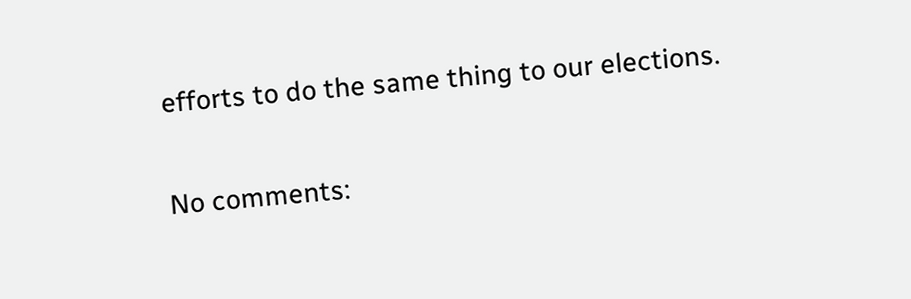efforts to do the same thing to our elections.

No comments: